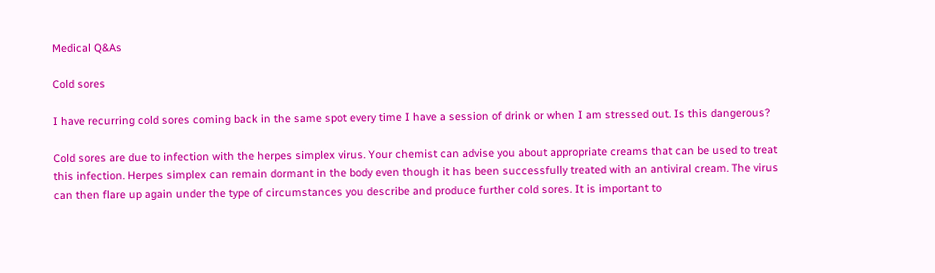Medical Q&As

Cold sores

I have recurring cold sores coming back in the same spot every time I have a session of drink or when I am stressed out. Is this dangerous?

Cold sores are due to infection with the herpes simplex virus. Your chemist can advise you about appropriate creams that can be used to treat this infection. Herpes simplex can remain dormant in the body even though it has been successfully treated with an antiviral cream. The virus can then flare up again under the type of circumstances you describe and produce further cold sores. It is important to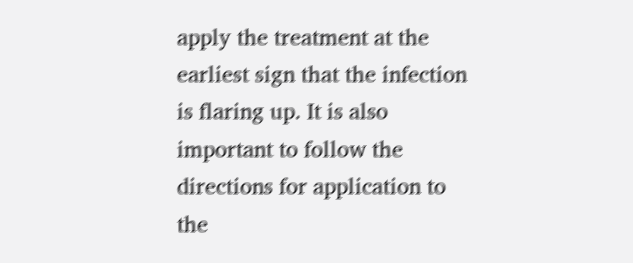apply the treatment at the earliest sign that the infection is flaring up. It is also important to follow the directions for application to the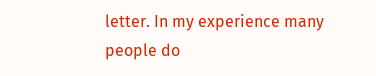letter. In my experience many people do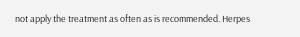not apply the treatment as often as is recommended. Herpes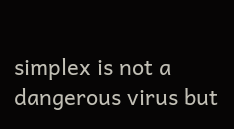simplex is not a dangerous virus but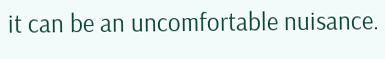it can be an uncomfortable nuisance.